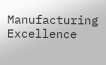Manufacturing Excellence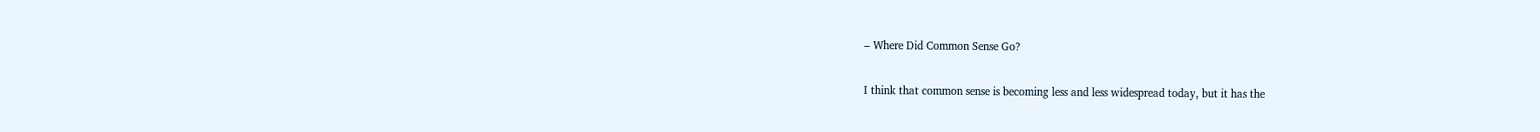– Where Did Common Sense Go?

I think that common sense is becoming less and less widespread today, but it has the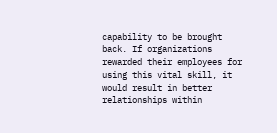capability to be brought back. If organizations rewarded their employees for using this vital skill, it would result in better relationships within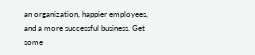an organization, happier employees, and a more successful business. Get some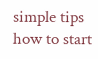simple tips how to start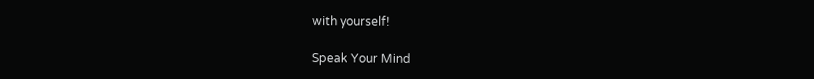with yourself!

Speak Your Mind